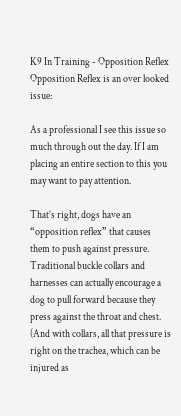K9 In Training - Opposition Reflex
Opposition Reflex is an over looked issue:

As a professional I see this issue so much through out the day. If I am placing an entire section to this you may want to pay attention.

That’s right, dogs have an “opposition reflex” that causes them to push against pressure. Traditional buckle collars and harnesses can actually encourage a dog to pull forward because they press against the throat and chest. (And with collars, all that pressure is right on the trachea, which can be injured as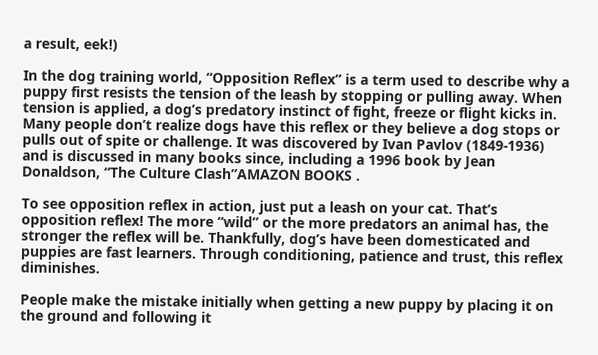a result, eek!)

In the dog training world, “Opposition Reflex” is a term used to describe why a puppy first resists the tension of the leash by stopping or pulling away. When tension is applied, a dog’s predatory instinct of fight, freeze or flight kicks in. Many people don’t realize dogs have this reflex or they believe a dog stops or pulls out of spite or challenge. It was discovered by Ivan Pavlov (1849-1936) and is discussed in many books since, including a 1996 book by Jean Donaldson, “The Culture Clash”AMAZON BOOKS .

To see opposition reflex in action, just put a leash on your cat. That’s opposition reflex! The more “wild” or the more predators an animal has, the stronger the reflex will be. Thankfully, dog’s have been domesticated and puppies are fast learners. Through conditioning, patience and trust, this reflex diminishes.

People make the mistake initially when getting a new puppy by placing it on the ground and following it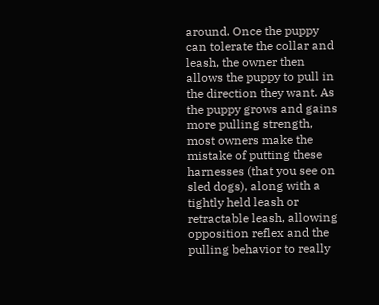around. Once the puppy can tolerate the collar and leash, the owner then allows the puppy to pull in the direction they want. As the puppy grows and gains more pulling strength, most owners make the mistake of putting these harnesses (that you see on sled dogs), along with a tightly held leash or retractable leash, allowing opposition reflex and the pulling behavior to really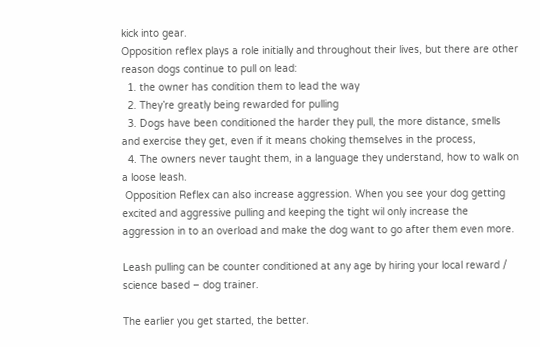kick into gear.
Opposition reflex plays a role initially and throughout their lives, but there are other reason dogs continue to pull on lead:
  1. the owner has condition them to lead the way
  2. They’re greatly being rewarded for pulling
  3. Dogs have been conditioned the harder they pull, the more distance, smells and exercise they get, even if it means choking themselves in the process,
  4. The owners never taught them, in a language they understand, how to walk on a loose leash.
 Opposition Reflex can also increase aggression. When you see your dog getting excited and aggressive pulling and keeping the tight wil only increase the aggression in to an overload and make the dog want to go after them even more.

Leash pulling can be counter conditioned at any age by hiring your local reward / science based – dog trainer.

The earlier you get started, the better.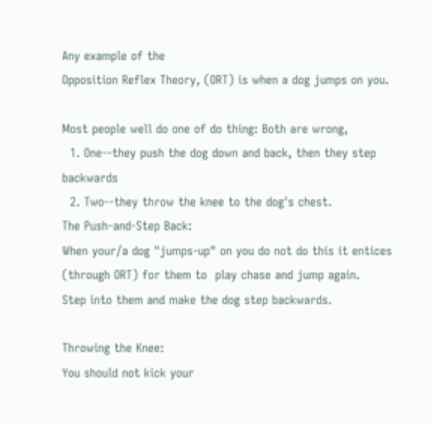Any example of the
Opposition Reflex Theory, (ORT) is when a dog jumps on you.

Most people well do one of do thing: Both are wrong,
  1. One--they push the dog down and back, then they step backwards
  2. Two--they throw the knee to the dog's chest.
The Push-and-Step Back:
When your/a dog "jumps-up" on you do not do this it entices (through ORT) for them to  play chase and jump again.
Step into them and make the dog step backwards.

Throwing the Knee:
You should not kick your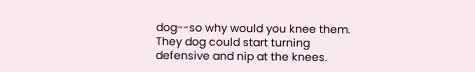dog--so why would you knee them. They dog could start turning defensive and nip at the knees.